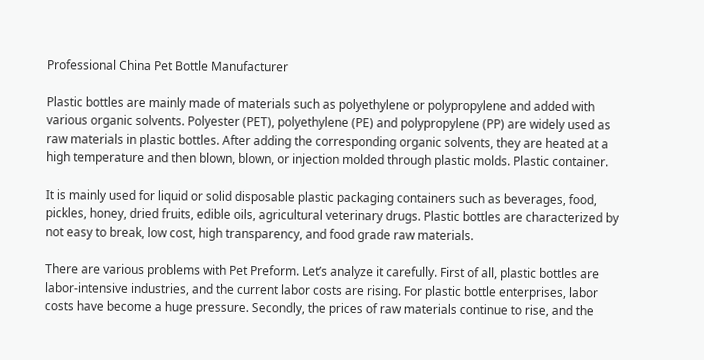Professional China Pet Bottle Manufacturer

Plastic bottles are mainly made of materials such as polyethylene or polypropylene and added with various organic solvents. Polyester (PET), polyethylene (PE) and polypropylene (PP) are widely used as raw materials in plastic bottles. After adding the corresponding organic solvents, they are heated at a high temperature and then blown, blown, or injection molded through plastic molds. Plastic container.

It is mainly used for liquid or solid disposable plastic packaging containers such as beverages, food, pickles, honey, dried fruits, edible oils, agricultural veterinary drugs. Plastic bottles are characterized by not easy to break, low cost, high transparency, and food grade raw materials.

There are various problems with Pet Preform. Let’s analyze it carefully. First of all, plastic bottles are labor-intensive industries, and the current labor costs are rising. For plastic bottle enterprises, labor costs have become a huge pressure. Secondly, the prices of raw materials continue to rise, and the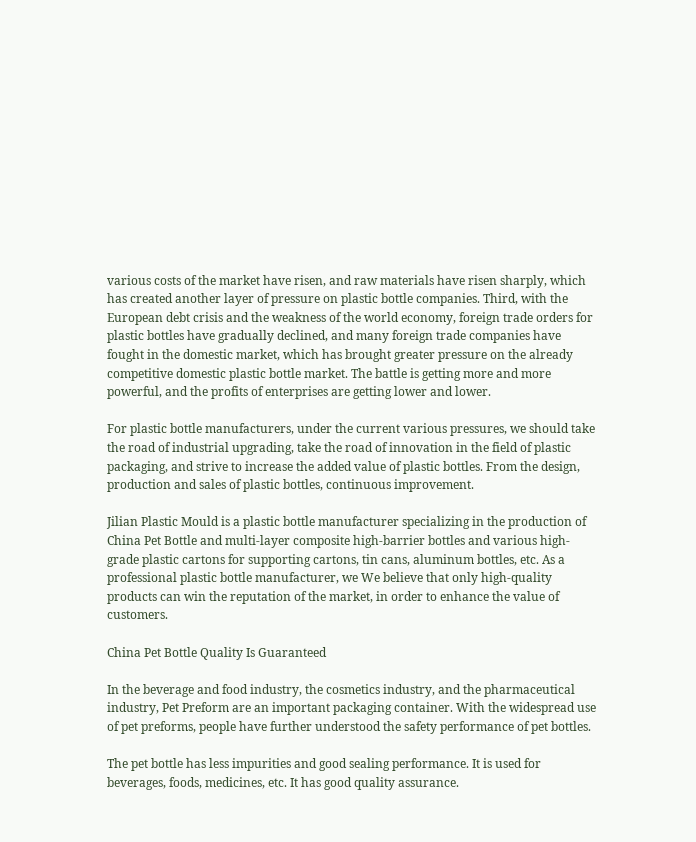various costs of the market have risen, and raw materials have risen sharply, which has created another layer of pressure on plastic bottle companies. Third, with the European debt crisis and the weakness of the world economy, foreign trade orders for plastic bottles have gradually declined, and many foreign trade companies have fought in the domestic market, which has brought greater pressure on the already competitive domestic plastic bottle market. The battle is getting more and more powerful, and the profits of enterprises are getting lower and lower.

For plastic bottle manufacturers, under the current various pressures, we should take the road of industrial upgrading, take the road of innovation in the field of plastic packaging, and strive to increase the added value of plastic bottles. From the design, production and sales of plastic bottles, continuous improvement.

Jilian Plastic Mould is a plastic bottle manufacturer specializing in the production of China Pet Bottle and multi-layer composite high-barrier bottles and various high-grade plastic cartons for supporting cartons, tin cans, aluminum bottles, etc. As a professional plastic bottle manufacturer, we We believe that only high-quality products can win the reputation of the market, in order to enhance the value of customers.

China Pet Bottle Quality Is Guaranteed

In the beverage and food industry, the cosmetics industry, and the pharmaceutical industry, Pet Preform are an important packaging container. With the widespread use of pet preforms, people have further understood the safety performance of pet bottles.

The pet bottle has less impurities and good sealing performance. It is used for beverages, foods, medicines, etc. It has good quality assurance.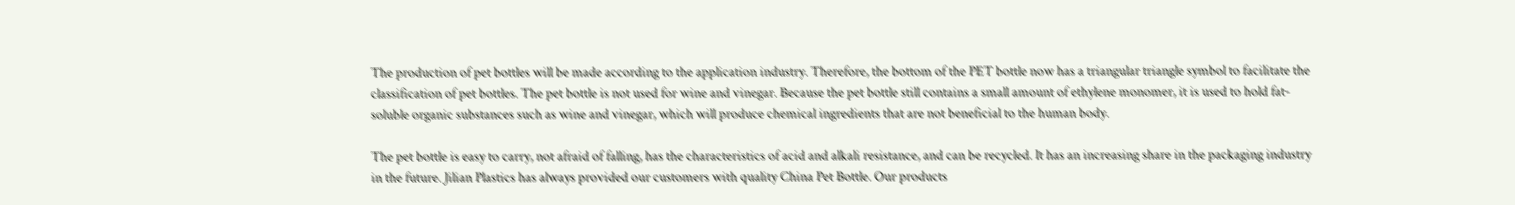The production of pet bottles will be made according to the application industry. Therefore, the bottom of the PET bottle now has a triangular triangle symbol to facilitate the classification of pet bottles. The pet bottle is not used for wine and vinegar. Because the pet bottle still contains a small amount of ethylene monomer, it is used to hold fat-soluble organic substances such as wine and vinegar, which will produce chemical ingredients that are not beneficial to the human body.

The pet bottle is easy to carry, not afraid of falling, has the characteristics of acid and alkali resistance, and can be recycled. It has an increasing share in the packaging industry in the future. Jilian Plastics has always provided our customers with quality China Pet Bottle. Our products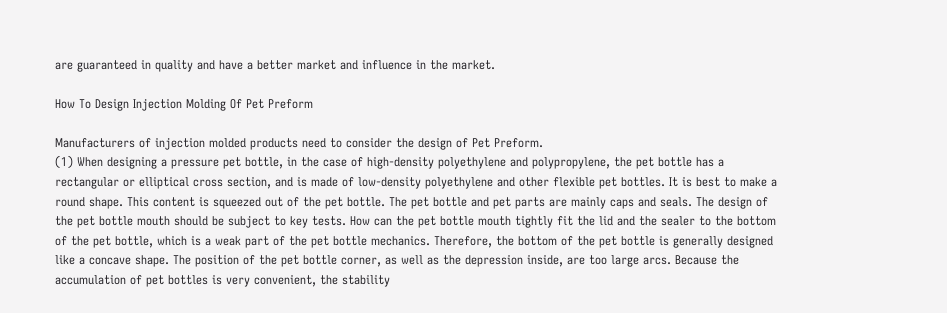are guaranteed in quality and have a better market and influence in the market.

How To Design Injection Molding Of Pet Preform

Manufacturers of injection molded products need to consider the design of Pet Preform.
(1) When designing a pressure pet bottle, in the case of high-density polyethylene and polypropylene, the pet bottle has a rectangular or elliptical cross section, and is made of low-density polyethylene and other flexible pet bottles. It is best to make a round shape. This content is squeezed out of the pet bottle. The pet bottle and pet parts are mainly caps and seals. The design of the pet bottle mouth should be subject to key tests. How can the pet bottle mouth tightly fit the lid and the sealer to the bottom of the pet bottle, which is a weak part of the pet bottle mechanics. Therefore, the bottom of the pet bottle is generally designed like a concave shape. The position of the pet bottle corner, as well as the depression inside, are too large arcs. Because the accumulation of pet bottles is very convenient, the stability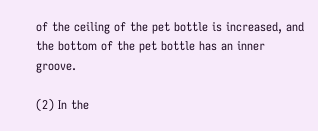of the ceiling of the pet bottle is increased, and the bottom of the pet bottle has an inner groove.

(2) In the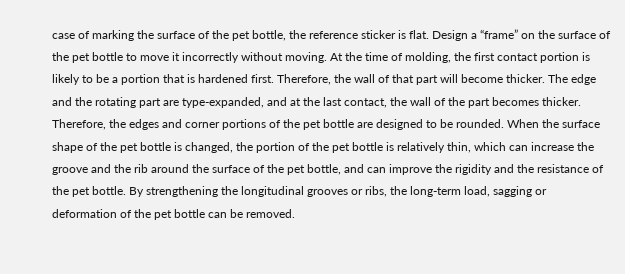case of marking the surface of the pet bottle, the reference sticker is flat. Design a “frame” on the surface of the pet bottle to move it incorrectly without moving. At the time of molding, the first contact portion is likely to be a portion that is hardened first. Therefore, the wall of that part will become thicker. The edge and the rotating part are type-expanded, and at the last contact, the wall of the part becomes thicker. Therefore, the edges and corner portions of the pet bottle are designed to be rounded. When the surface shape of the pet bottle is changed, the portion of the pet bottle is relatively thin, which can increase the groove and the rib around the surface of the pet bottle, and can improve the rigidity and the resistance of the pet bottle. By strengthening the longitudinal grooves or ribs, the long-term load, sagging or deformation of the pet bottle can be removed.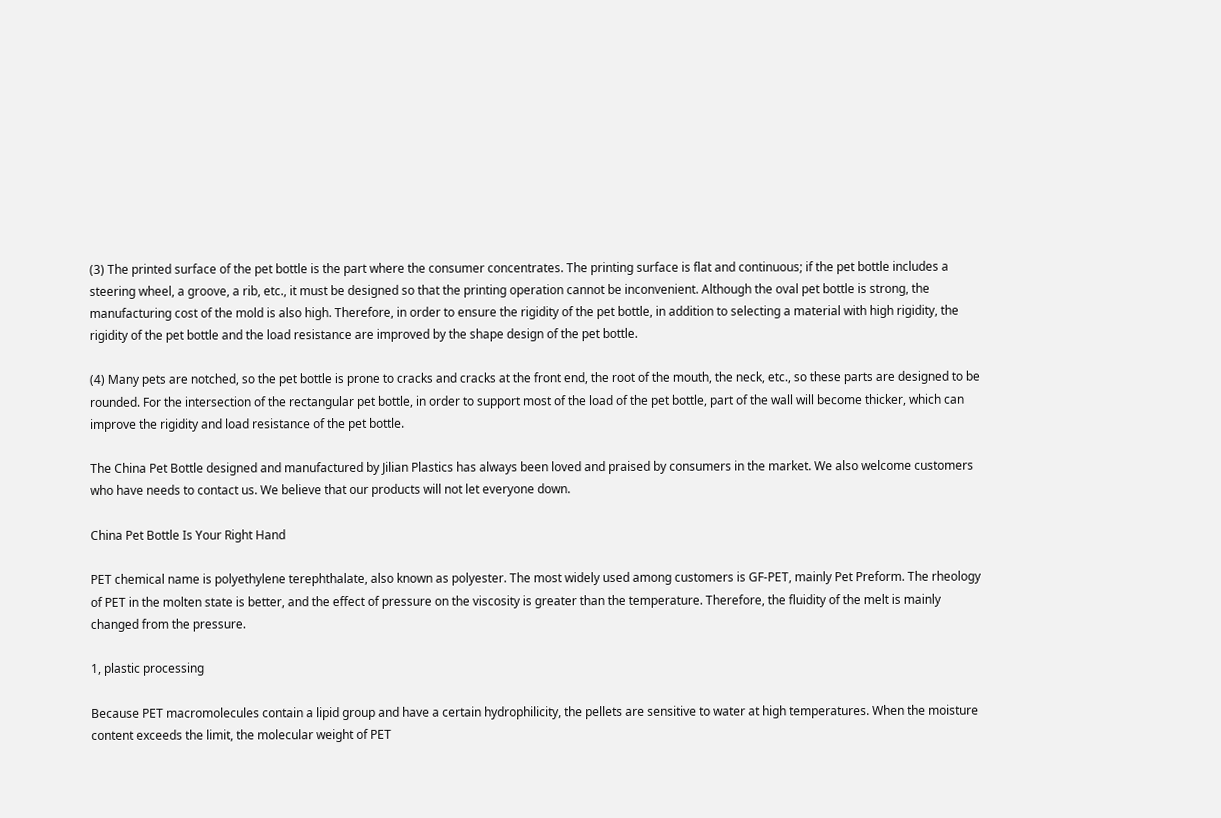(3) The printed surface of the pet bottle is the part where the consumer concentrates. The printing surface is flat and continuous; if the pet bottle includes a steering wheel, a groove, a rib, etc., it must be designed so that the printing operation cannot be inconvenient. Although the oval pet bottle is strong, the manufacturing cost of the mold is also high. Therefore, in order to ensure the rigidity of the pet bottle, in addition to selecting a material with high rigidity, the rigidity of the pet bottle and the load resistance are improved by the shape design of the pet bottle.

(4) Many pets are notched, so the pet bottle is prone to cracks and cracks at the front end, the root of the mouth, the neck, etc., so these parts are designed to be rounded. For the intersection of the rectangular pet bottle, in order to support most of the load of the pet bottle, part of the wall will become thicker, which can improve the rigidity and load resistance of the pet bottle.

The China Pet Bottle designed and manufactured by Jilian Plastics has always been loved and praised by consumers in the market. We also welcome customers who have needs to contact us. We believe that our products will not let everyone down.

China Pet Bottle Is Your Right Hand

PET chemical name is polyethylene terephthalate, also known as polyester. The most widely used among customers is GF-PET, mainly Pet Preform. The rheology of PET in the molten state is better, and the effect of pressure on the viscosity is greater than the temperature. Therefore, the fluidity of the melt is mainly changed from the pressure.

1, plastic processing

Because PET macromolecules contain a lipid group and have a certain hydrophilicity, the pellets are sensitive to water at high temperatures. When the moisture content exceeds the limit, the molecular weight of PET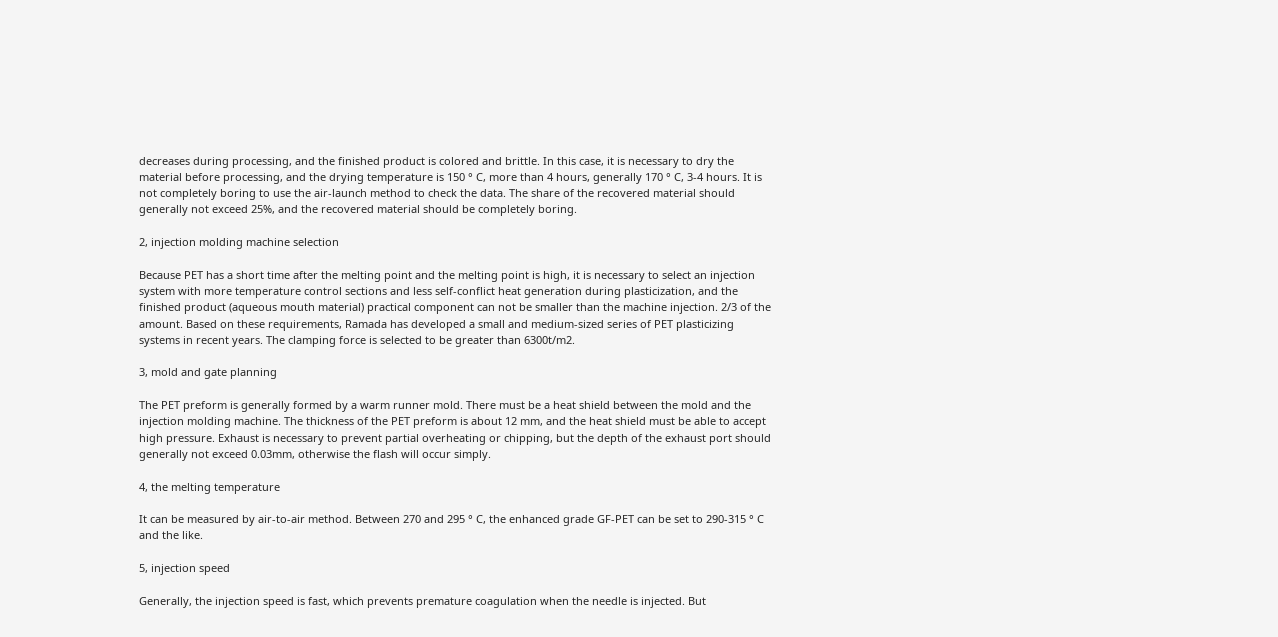decreases during processing, and the finished product is colored and brittle. In this case, it is necessary to dry the material before processing, and the drying temperature is 150 ° C, more than 4 hours, generally 170 ° C, 3-4 hours. It is not completely boring to use the air-launch method to check the data. The share of the recovered material should generally not exceed 25%, and the recovered material should be completely boring.

2, injection molding machine selection

Because PET has a short time after the melting point and the melting point is high, it is necessary to select an injection system with more temperature control sections and less self-conflict heat generation during plasticization, and the finished product (aqueous mouth material) practical component can not be smaller than the machine injection. 2/3 of the amount. Based on these requirements, Ramada has developed a small and medium-sized series of PET plasticizing systems in recent years. The clamping force is selected to be greater than 6300t/m2.

3, mold and gate planning

The PET preform is generally formed by a warm runner mold. There must be a heat shield between the mold and the injection molding machine. The thickness of the PET preform is about 12 mm, and the heat shield must be able to accept high pressure. Exhaust is necessary to prevent partial overheating or chipping, but the depth of the exhaust port should generally not exceed 0.03mm, otherwise the flash will occur simply.

4, the melting temperature

It can be measured by air-to-air method. Between 270 and 295 ° C, the enhanced grade GF-PET can be set to 290-315 ° C and the like.

5, injection speed

Generally, the injection speed is fast, which prevents premature coagulation when the needle is injected. But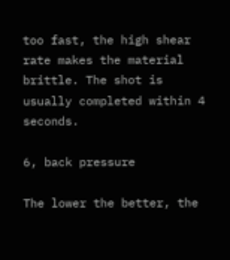too fast, the high shear rate makes the material brittle. The shot is usually completed within 4 seconds.

6, back pressure

The lower the better, the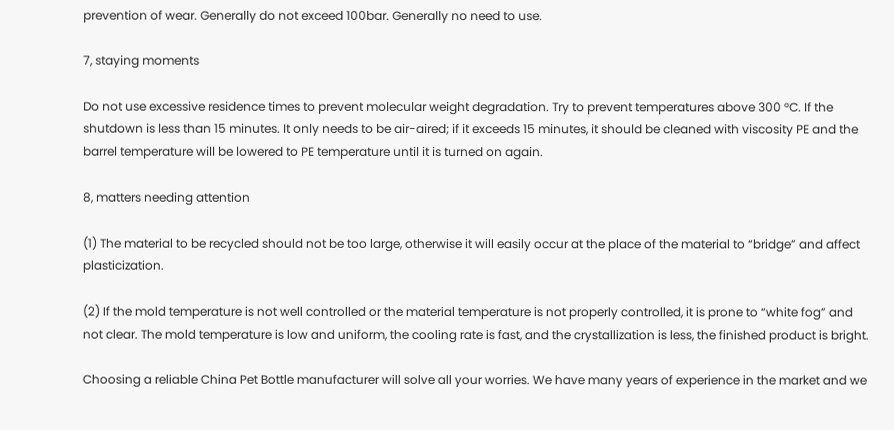prevention of wear. Generally do not exceed 100bar. Generally no need to use.

7, staying moments

Do not use excessive residence times to prevent molecular weight degradation. Try to prevent temperatures above 300 °C. If the shutdown is less than 15 minutes. It only needs to be air-aired; if it exceeds 15 minutes, it should be cleaned with viscosity PE and the barrel temperature will be lowered to PE temperature until it is turned on again.

8, matters needing attention

(1) The material to be recycled should not be too large, otherwise it will easily occur at the place of the material to “bridge” and affect plasticization.

(2) If the mold temperature is not well controlled or the material temperature is not properly controlled, it is prone to “white fog” and not clear. The mold temperature is low and uniform, the cooling rate is fast, and the crystallization is less, the finished product is bright.

Choosing a reliable China Pet Bottle manufacturer will solve all your worries. We have many years of experience in the market and we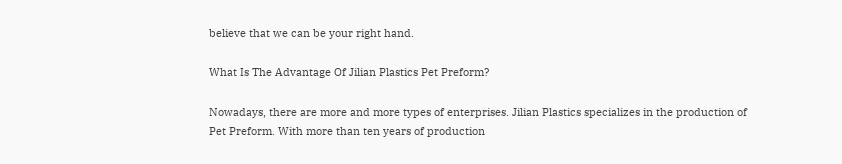believe that we can be your right hand.

What Is The Advantage Of Jilian Plastics Pet Preform?

Nowadays, there are more and more types of enterprises. Jilian Plastics specializes in the production of Pet Preform. With more than ten years of production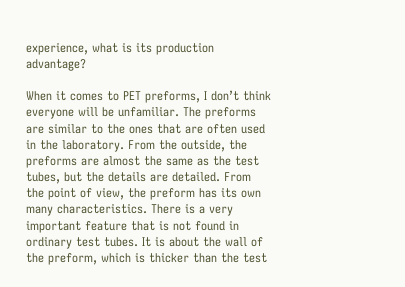experience, what is its production advantage?

When it comes to PET preforms, I don’t think everyone will be unfamiliar. The preforms are similar to the ones that are often used in the laboratory. From the outside, the preforms are almost the same as the test tubes, but the details are detailed. From the point of view, the preform has its own many characteristics. There is a very important feature that is not found in ordinary test tubes. It is about the wall of the preform, which is thicker than the test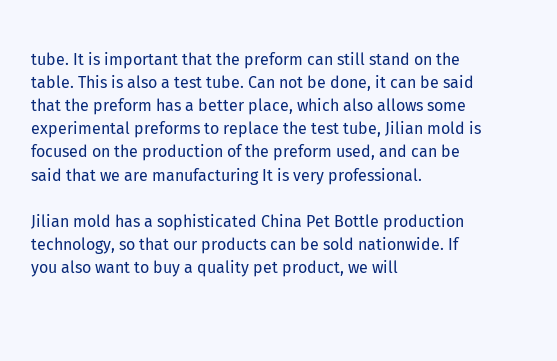tube. It is important that the preform can still stand on the table. This is also a test tube. Can not be done, it can be said that the preform has a better place, which also allows some experimental preforms to replace the test tube, Jilian mold is focused on the production of the preform used, and can be said that we are manufacturing It is very professional.

Jilian mold has a sophisticated China Pet Bottle production technology, so that our products can be sold nationwide. If you also want to buy a quality pet product, we will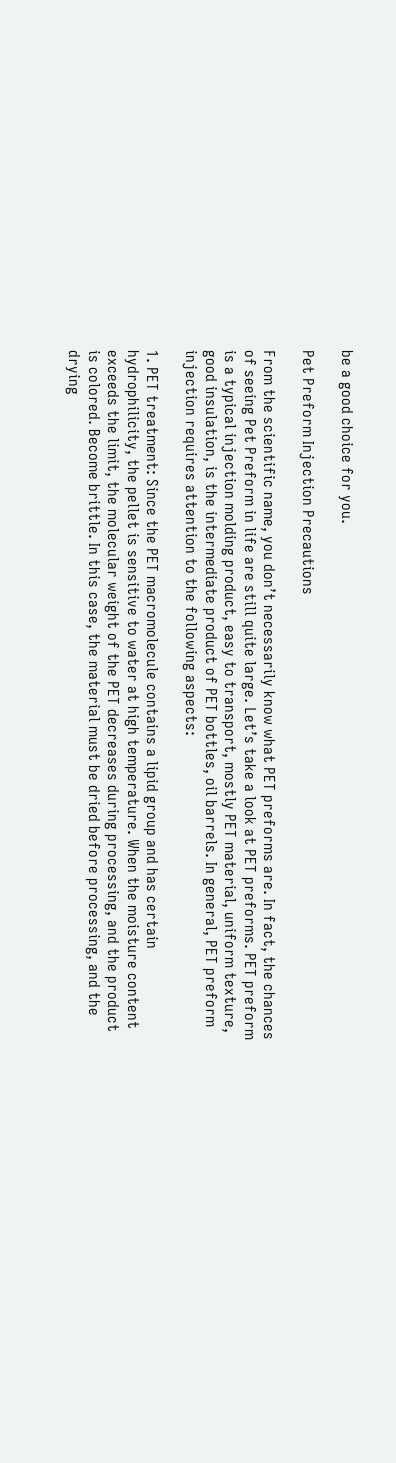be a good choice for you.

Pet Preform Injection Precautions

From the scientific name, you don’t necessarily know what PET preforms are. In fact, the chances of seeing Pet Preform in life are still quite large. Let’s take a look at PET preforms. PET preform is a typical injection molding product, easy to transport, mostly PET material, uniform texture, good insulation, is the intermediate product of PET bottles, oil barrels. In general, PET preform injection requires attention to the following aspects:

1. PET treatment: Since the PET macromolecule contains a lipid group and has certain hydrophilicity, the pellet is sensitive to water at high temperature. When the moisture content exceeds the limit, the molecular weight of the PET decreases during processing, and the product is colored. Become brittle. In this case, the material must be dried before processing, and the drying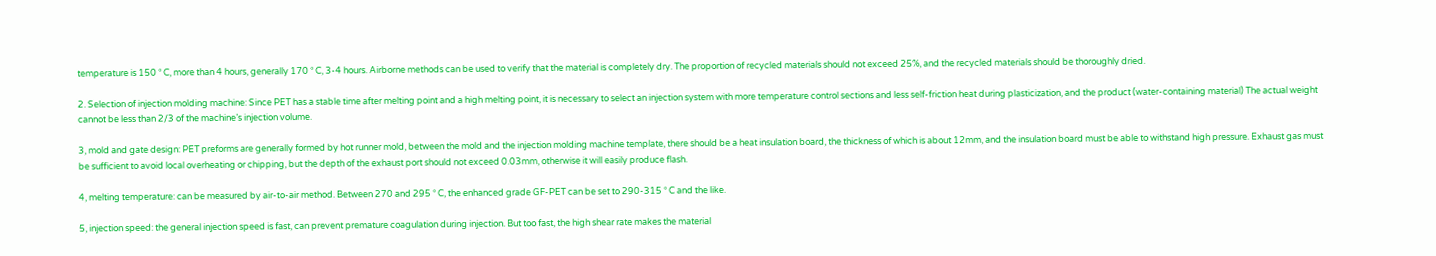temperature is 150 ° C, more than 4 hours, generally 170 ° C, 3-4 hours. Airborne methods can be used to verify that the material is completely dry. The proportion of recycled materials should not exceed 25%, and the recycled materials should be thoroughly dried.

2. Selection of injection molding machine: Since PET has a stable time after melting point and a high melting point, it is necessary to select an injection system with more temperature control sections and less self-friction heat during plasticization, and the product (water-containing material) The actual weight cannot be less than 2/3 of the machine’s injection volume.

3, mold and gate design: PET preforms are generally formed by hot runner mold, between the mold and the injection molding machine template, there should be a heat insulation board, the thickness of which is about 12mm, and the insulation board must be able to withstand high pressure. Exhaust gas must be sufficient to avoid local overheating or chipping, but the depth of the exhaust port should not exceed 0.03mm, otherwise it will easily produce flash.

4, melting temperature: can be measured by air-to-air method. Between 270 and 295 ° C, the enhanced grade GF-PET can be set to 290-315 ° C and the like.

5, injection speed: the general injection speed is fast, can prevent premature coagulation during injection. But too fast, the high shear rate makes the material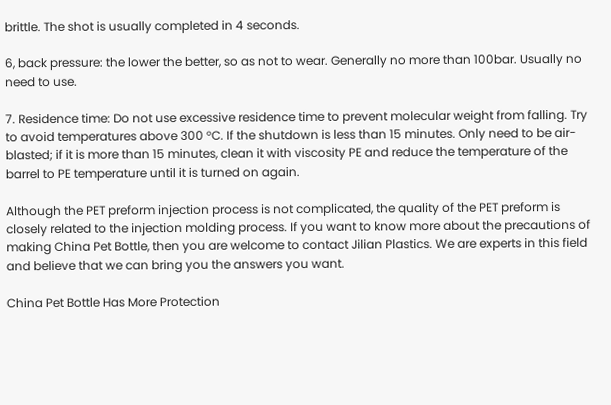brittle. The shot is usually completed in 4 seconds.

6, back pressure: the lower the better, so as not to wear. Generally no more than 100bar. Usually no need to use.

7. Residence time: Do not use excessive residence time to prevent molecular weight from falling. Try to avoid temperatures above 300 °C. If the shutdown is less than 15 minutes. Only need to be air-blasted; if it is more than 15 minutes, clean it with viscosity PE and reduce the temperature of the barrel to PE temperature until it is turned on again.

Although the PET preform injection process is not complicated, the quality of the PET preform is closely related to the injection molding process. If you want to know more about the precautions of making China Pet Bottle, then you are welcome to contact Jilian Plastics. We are experts in this field and believe that we can bring you the answers you want.

China Pet Bottle Has More Protection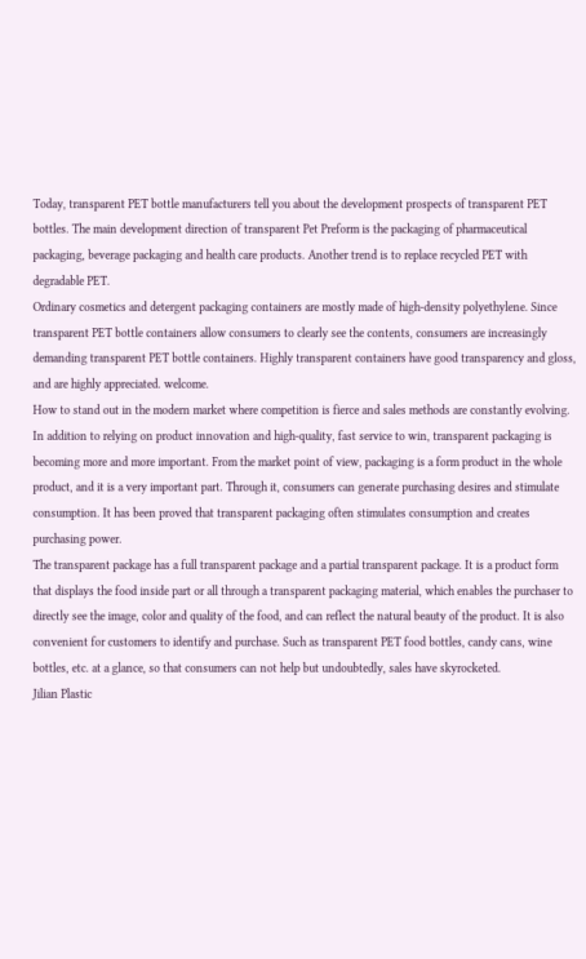Today, transparent PET bottle manufacturers tell you about the development prospects of transparent PET bottles. The main development direction of transparent Pet Preform is the packaging of pharmaceutical packaging, beverage packaging and health care products. Another trend is to replace recycled PET with degradable PET.
Ordinary cosmetics and detergent packaging containers are mostly made of high-density polyethylene. Since transparent PET bottle containers allow consumers to clearly see the contents, consumers are increasingly demanding transparent PET bottle containers. Highly transparent containers have good transparency and gloss, and are highly appreciated. welcome.
How to stand out in the modern market where competition is fierce and sales methods are constantly evolving. In addition to relying on product innovation and high-quality, fast service to win, transparent packaging is becoming more and more important. From the market point of view, packaging is a form product in the whole product, and it is a very important part. Through it, consumers can generate purchasing desires and stimulate consumption. It has been proved that transparent packaging often stimulates consumption and creates purchasing power.
The transparent package has a full transparent package and a partial transparent package. It is a product form that displays the food inside part or all through a transparent packaging material, which enables the purchaser to directly see the image, color and quality of the food, and can reflect the natural beauty of the product. It is also convenient for customers to identify and purchase. Such as transparent PET food bottles, candy cans, wine bottles, etc. at a glance, so that consumers can not help but undoubtedly, sales have skyrocketed.
Jilian Plastic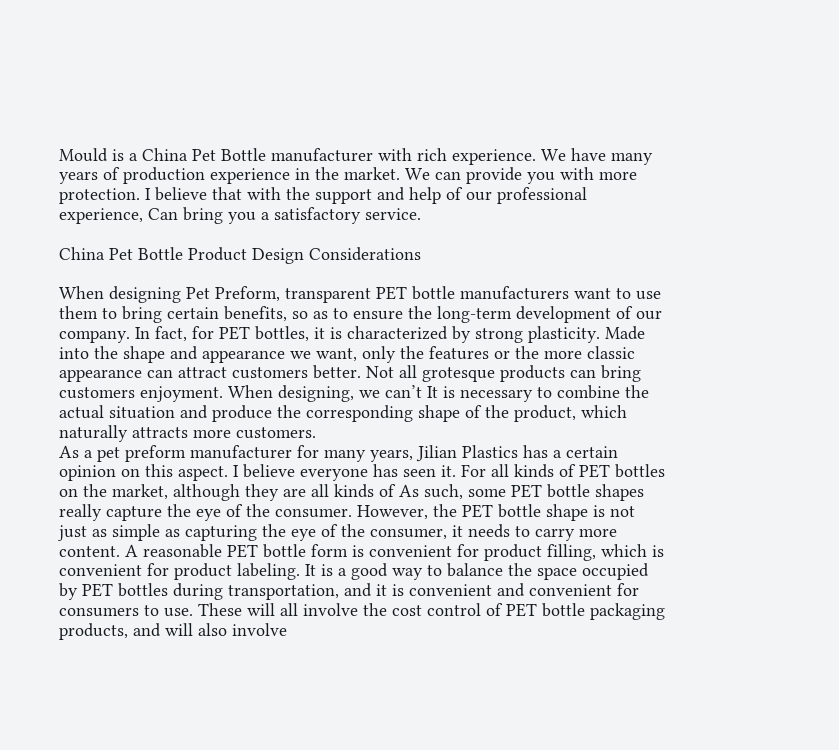Mould is a China Pet Bottle manufacturer with rich experience. We have many years of production experience in the market. We can provide you with more protection. I believe that with the support and help of our professional experience, Can bring you a satisfactory service.

China Pet Bottle Product Design Considerations

When designing Pet Preform, transparent PET bottle manufacturers want to use them to bring certain benefits, so as to ensure the long-term development of our company. In fact, for PET bottles, it is characterized by strong plasticity. Made into the shape and appearance we want, only the features or the more classic appearance can attract customers better. Not all grotesque products can bring customers enjoyment. When designing, we can’t It is necessary to combine the actual situation and produce the corresponding shape of the product, which naturally attracts more customers.
As a pet preform manufacturer for many years, Jilian Plastics has a certain opinion on this aspect. I believe everyone has seen it. For all kinds of PET bottles on the market, although they are all kinds of As such, some PET bottle shapes really capture the eye of the consumer. However, the PET bottle shape is not just as simple as capturing the eye of the consumer, it needs to carry more content. A reasonable PET bottle form is convenient for product filling, which is convenient for product labeling. It is a good way to balance the space occupied by PET bottles during transportation, and it is convenient and convenient for consumers to use. These will all involve the cost control of PET bottle packaging products, and will also involve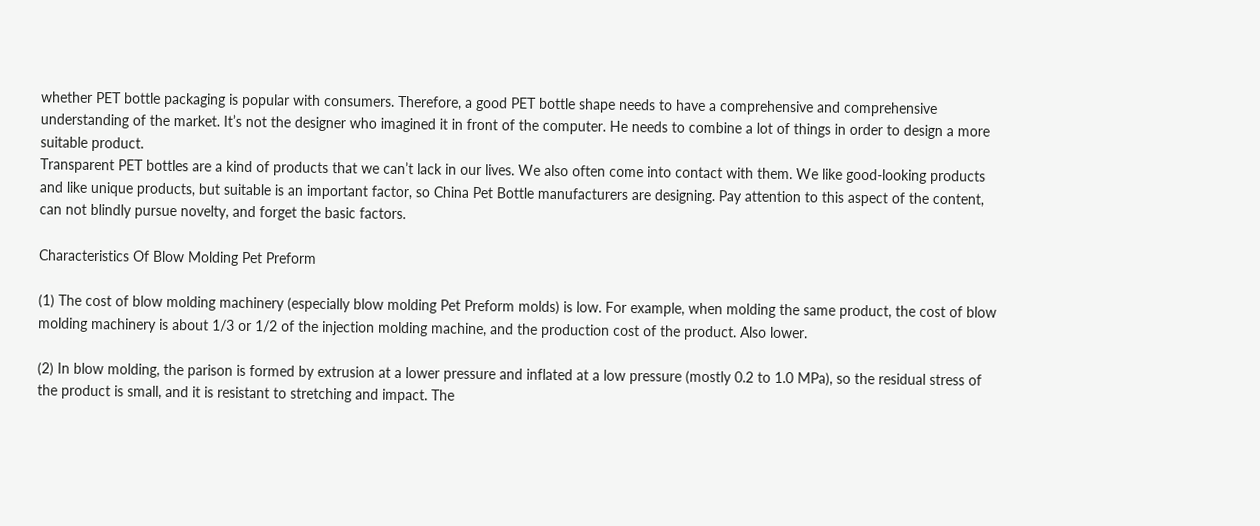whether PET bottle packaging is popular with consumers. Therefore, a good PET bottle shape needs to have a comprehensive and comprehensive understanding of the market. It’s not the designer who imagined it in front of the computer. He needs to combine a lot of things in order to design a more suitable product.
Transparent PET bottles are a kind of products that we can’t lack in our lives. We also often come into contact with them. We like good-looking products and like unique products, but suitable is an important factor, so China Pet Bottle manufacturers are designing. Pay attention to this aspect of the content, can not blindly pursue novelty, and forget the basic factors.

Characteristics Of Blow Molding Pet Preform

(1) The cost of blow molding machinery (especially blow molding Pet Preform molds) is low. For example, when molding the same product, the cost of blow molding machinery is about 1/3 or 1/2 of the injection molding machine, and the production cost of the product. Also lower.

(2) In blow molding, the parison is formed by extrusion at a lower pressure and inflated at a low pressure (mostly 0.2 to 1.0 MPa), so the residual stress of the product is small, and it is resistant to stretching and impact. The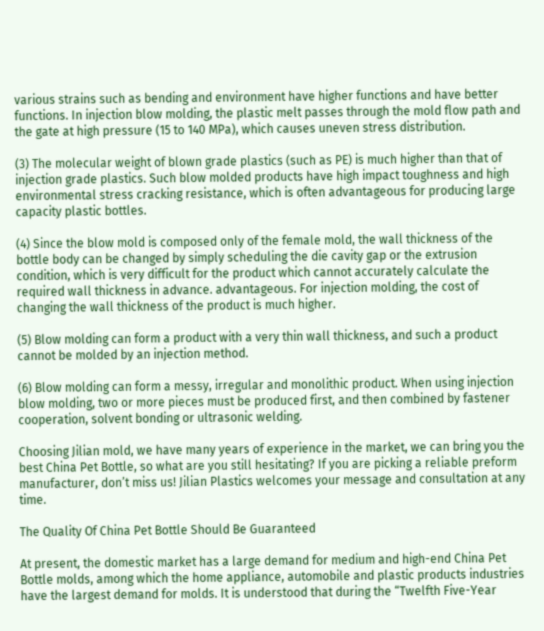various strains such as bending and environment have higher functions and have better functions. In injection blow molding, the plastic melt passes through the mold flow path and the gate at high pressure (15 to 140 MPa), which causes uneven stress distribution.

(3) The molecular weight of blown grade plastics (such as PE) is much higher than that of injection grade plastics. Such blow molded products have high impact toughness and high environmental stress cracking resistance, which is often advantageous for producing large capacity plastic bottles.

(4) Since the blow mold is composed only of the female mold, the wall thickness of the bottle body can be changed by simply scheduling the die cavity gap or the extrusion condition, which is very difficult for the product which cannot accurately calculate the required wall thickness in advance. advantageous. For injection molding, the cost of changing the wall thickness of the product is much higher.

(5) Blow molding can form a product with a very thin wall thickness, and such a product cannot be molded by an injection method.

(6) Blow molding can form a messy, irregular and monolithic product. When using injection blow molding, two or more pieces must be produced first, and then combined by fastener cooperation, solvent bonding or ultrasonic welding.

Choosing Jilian mold, we have many years of experience in the market, we can bring you the best China Pet Bottle, so what are you still hesitating? If you are picking a reliable preform manufacturer, don’t miss us! Jilian Plastics welcomes your message and consultation at any time.

The Quality Of China Pet Bottle Should Be Guaranteed

At present, the domestic market has a large demand for medium and high-end China Pet Bottle molds, among which the home appliance, automobile and plastic products industries have the largest demand for molds. It is understood that during the “Twelfth Five-Year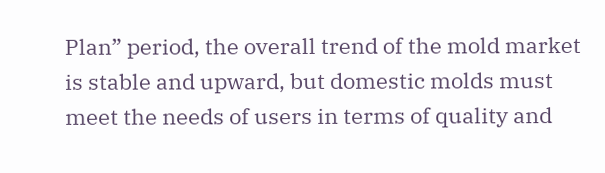Plan” period, the overall trend of the mold market is stable and upward, but domestic molds must meet the needs of users in terms of quality and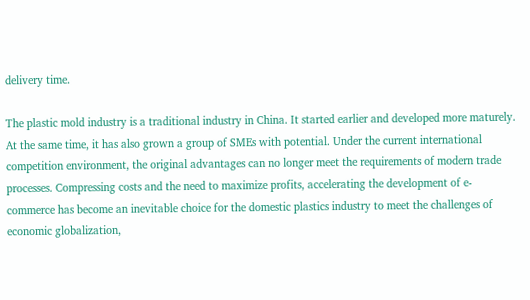delivery time.

The plastic mold industry is a traditional industry in China. It started earlier and developed more maturely. At the same time, it has also grown a group of SMEs with potential. Under the current international competition environment, the original advantages can no longer meet the requirements of modern trade processes. Compressing costs and the need to maximize profits, accelerating the development of e-commerce has become an inevitable choice for the domestic plastics industry to meet the challenges of economic globalization,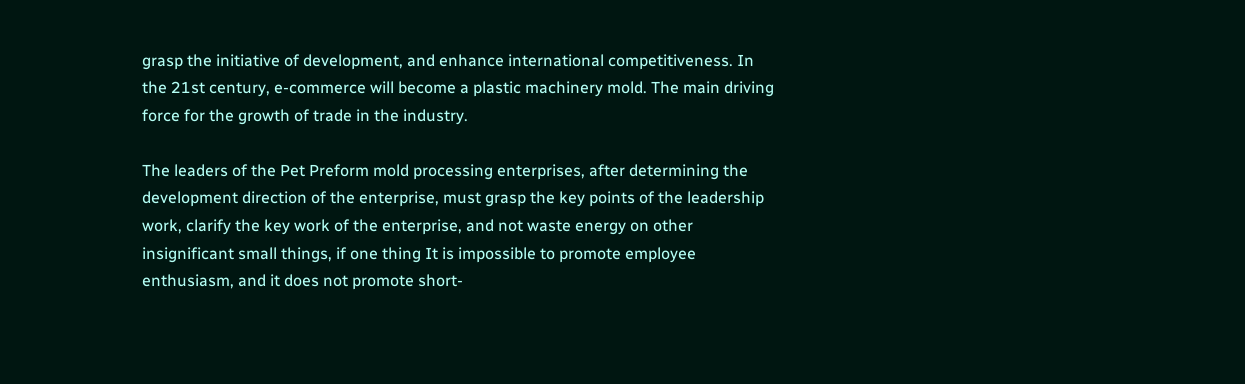grasp the initiative of development, and enhance international competitiveness. In the 21st century, e-commerce will become a plastic machinery mold. The main driving force for the growth of trade in the industry.

The leaders of the Pet Preform mold processing enterprises, after determining the development direction of the enterprise, must grasp the key points of the leadership work, clarify the key work of the enterprise, and not waste energy on other insignificant small things, if one thing It is impossible to promote employee enthusiasm, and it does not promote short-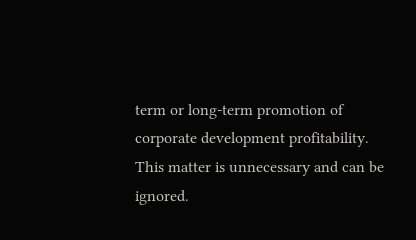term or long-term promotion of corporate development profitability. This matter is unnecessary and can be ignored.